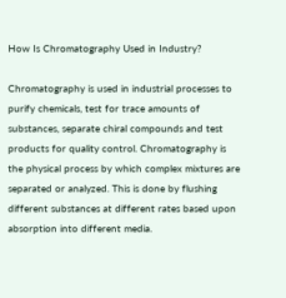How Is Chromatography Used in Industry?

Chromatography is used in industrial processes to purify chemicals, test for trace amounts of substances, separate chiral compounds and test products for quality control. Chromatography is the physical process by which complex mixtures are separated or analyzed. This is done by flushing different substances at different rates based upon absorption into different media.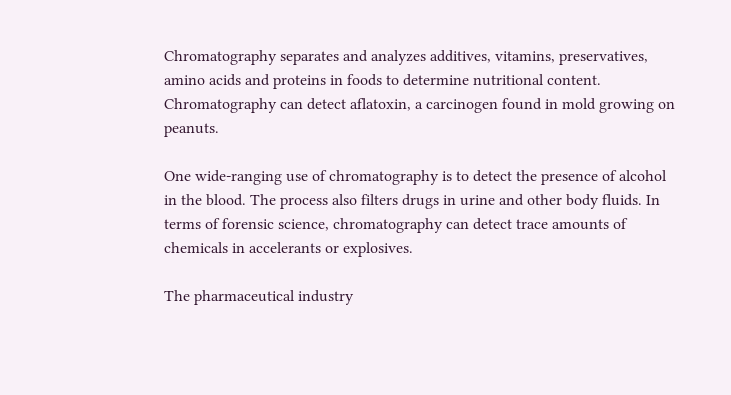Chromatography separates and analyzes additives, vitamins, preservatives, amino acids and proteins in foods to determine nutritional content. Chromatography can detect aflatoxin, a carcinogen found in mold growing on peanuts.

One wide-ranging use of chromatography is to detect the presence of alcohol in the blood. The process also filters drugs in urine and other body fluids. In terms of forensic science, chromatography can detect trace amounts of chemicals in accelerants or explosives.

The pharmaceutical industry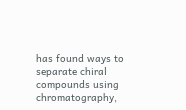has found ways to separate chiral compounds using chromatography,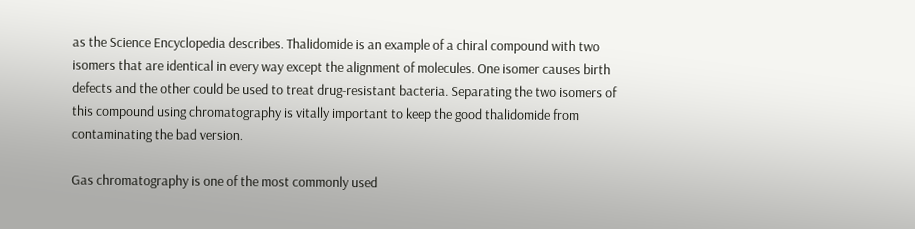as the Science Encyclopedia describes. Thalidomide is an example of a chiral compound with two isomers that are identical in every way except the alignment of molecules. One isomer causes birth defects and the other could be used to treat drug-resistant bacteria. Separating the two isomers of this compound using chromatography is vitally important to keep the good thalidomide from contaminating the bad version.

Gas chromatography is one of the most commonly used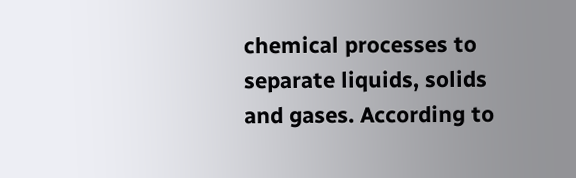chemical processes to separate liquids, solids and gases. According to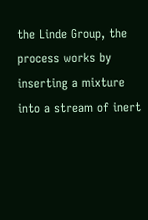the Linde Group, the process works by inserting a mixture into a stream of inert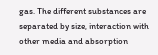gas. The different substances are separated by size, interaction with other media and absorption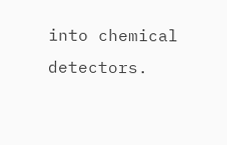into chemical detectors.